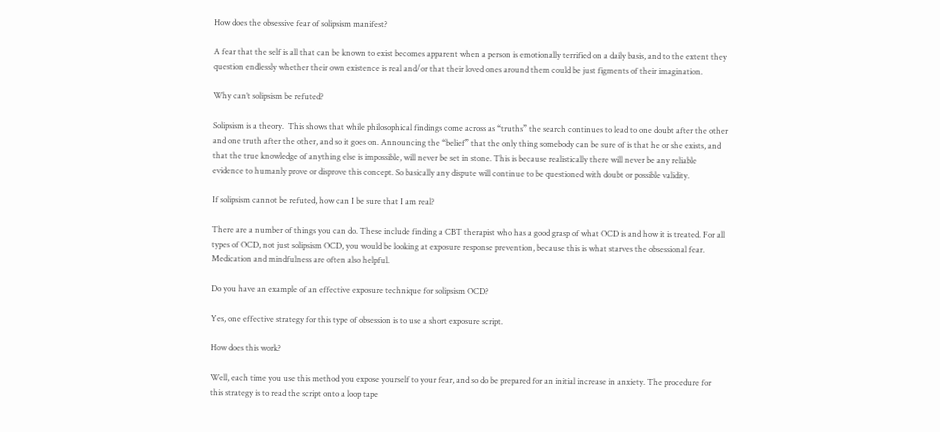How does the obsessive fear of solipsism manifest?

A fear that the self is all that can be known to exist becomes apparent when a person is emotionally terrified on a daily basis, and to the extent they question endlessly whether their own existence is real and/or that their loved ones around them could be just figments of their imagination.

Why can’t solipsism be refuted?

Solipsism is a theory.  This shows that while philosophical findings come across as “truths” the search continues to lead to one doubt after the other and one truth after the other, and so it goes on. Announcing the “belief” that the only thing somebody can be sure of is that he or she exists, and that the true knowledge of anything else is impossible, will never be set in stone. This is because realistically there will never be any reliable evidence to humanly prove or disprove this concept. So basically any dispute will continue to be questioned with doubt or possible validity.

If solipsism cannot be refuted, how can I be sure that I am real?

There are a number of things you can do. These include finding a CBT therapist who has a good grasp of what OCD is and how it is treated. For all types of OCD, not just solipsism OCD, you would be looking at exposure response prevention, because this is what starves the obsessional fear. Medication and mindfulness are often also helpful.

Do you have an example of an effective exposure technique for solipsism OCD?

Yes, one effective strategy for this type of obsession is to use a short exposure script.

How does this work?

Well, each time you use this method you expose yourself to your fear, and so do be prepared for an initial increase in anxiety. The procedure for this strategy is to read the script onto a loop tape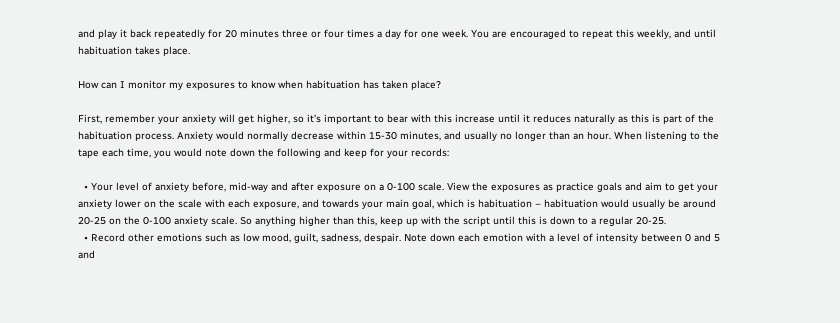and play it back repeatedly for 20 minutes three or four times a day for one week. You are encouraged to repeat this weekly, and until habituation takes place.

How can I monitor my exposures to know when habituation has taken place?

First, remember your anxiety will get higher, so it’s important to bear with this increase until it reduces naturally as this is part of the habituation process. Anxiety would normally decrease within 15-30 minutes, and usually no longer than an hour. When listening to the tape each time, you would note down the following and keep for your records:

  • Your level of anxiety before, mid-way and after exposure on a 0-100 scale. View the exposures as practice goals and aim to get your anxiety lower on the scale with each exposure, and towards your main goal, which is habituation – habituation would usually be around 20-25 on the 0-100 anxiety scale. So anything higher than this, keep up with the script until this is down to a regular 20-25.
  • Record other emotions such as low mood, guilt, sadness, despair. Note down each emotion with a level of intensity between 0 and 5 and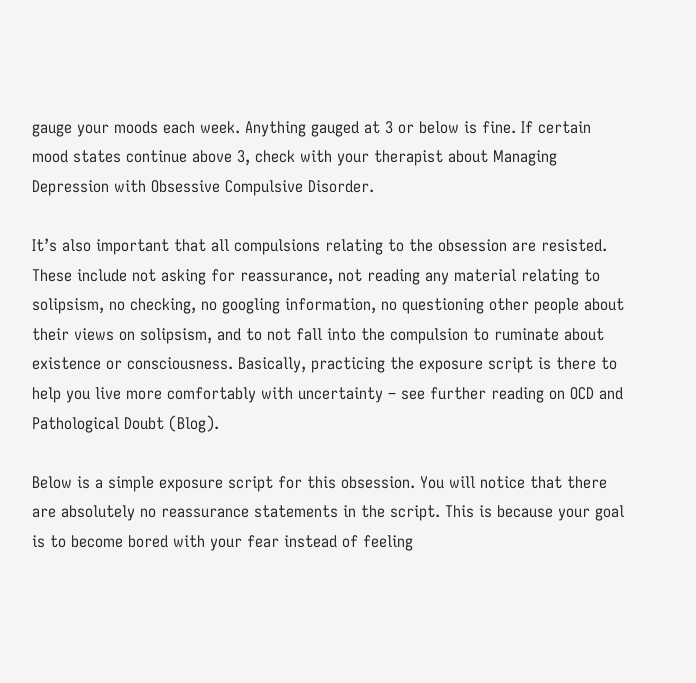gauge your moods each week. Anything gauged at 3 or below is fine. If certain mood states continue above 3, check with your therapist about Managing Depression with Obsessive Compulsive Disorder.

It’s also important that all compulsions relating to the obsession are resisted. These include not asking for reassurance, not reading any material relating to solipsism, no checking, no googling information, no questioning other people about their views on solipsism, and to not fall into the compulsion to ruminate about existence or consciousness. Basically, practicing the exposure script is there to help you live more comfortably with uncertainty – see further reading on OCD and Pathological Doubt (Blog).

Below is a simple exposure script for this obsession. You will notice that there are absolutely no reassurance statements in the script. This is because your goal is to become bored with your fear instead of feeling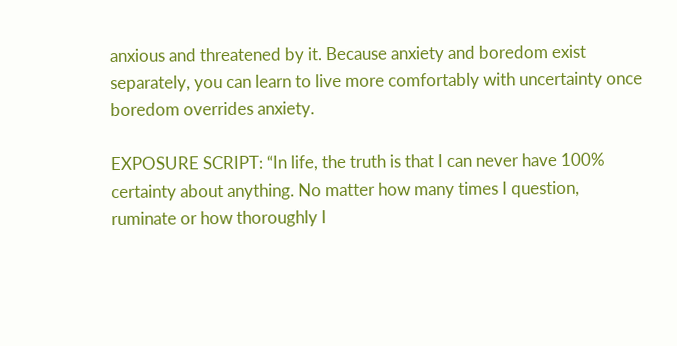anxious and threatened by it. Because anxiety and boredom exist separately, you can learn to live more comfortably with uncertainty once boredom overrides anxiety.

EXPOSURE SCRIPT: “In life, the truth is that I can never have 100% certainty about anything. No matter how many times I question, ruminate or how thoroughly I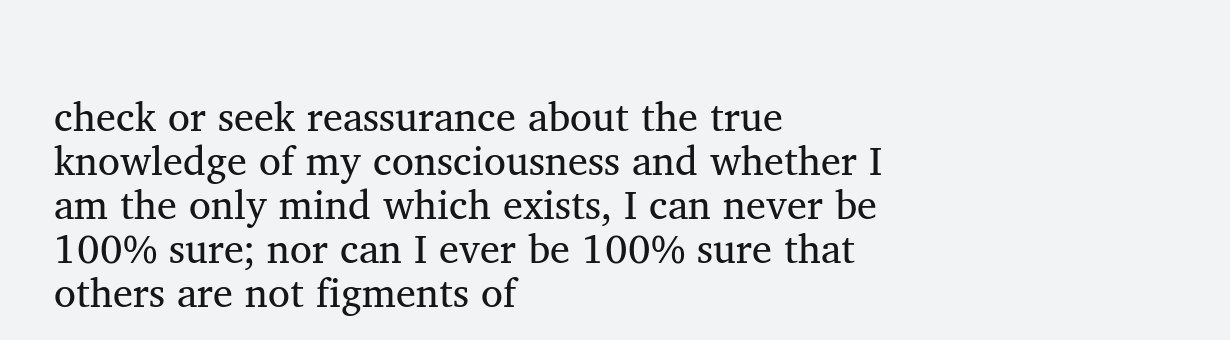check or seek reassurance about the true knowledge of my consciousness and whether I am the only mind which exists, I can never be 100% sure; nor can I ever be 100% sure that others are not figments of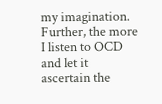my imagination. Further, the more I listen to OCD and let it ascertain the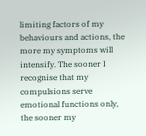limiting factors of my behaviours and actions, the more my symptoms will intensify. The sooner I recognise that my compulsions serve emotional functions only, the sooner my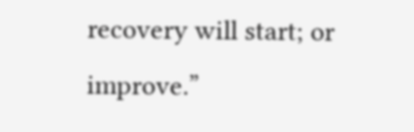recovery will start; or improve.”